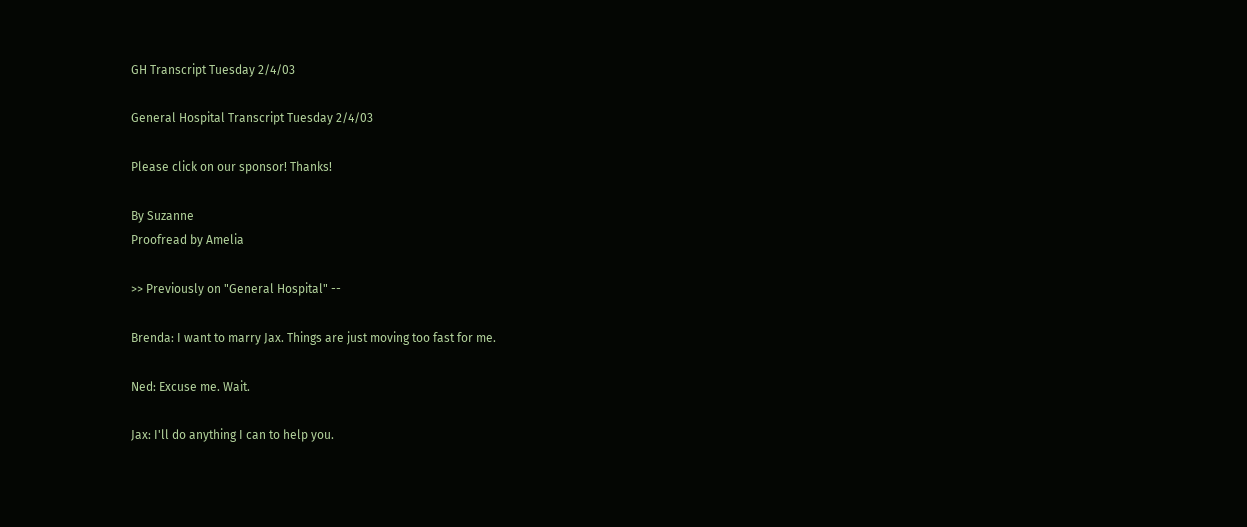GH Transcript Tuesday 2/4/03

General Hospital Transcript Tuesday 2/4/03

Please click on our sponsor! Thanks!

By Suzanne
Proofread by Amelia

>> Previously on "General Hospital" --

Brenda: I want to marry Jax. Things are just moving too fast for me.

Ned: Excuse me. Wait.

Jax: I'll do anything I can to help you.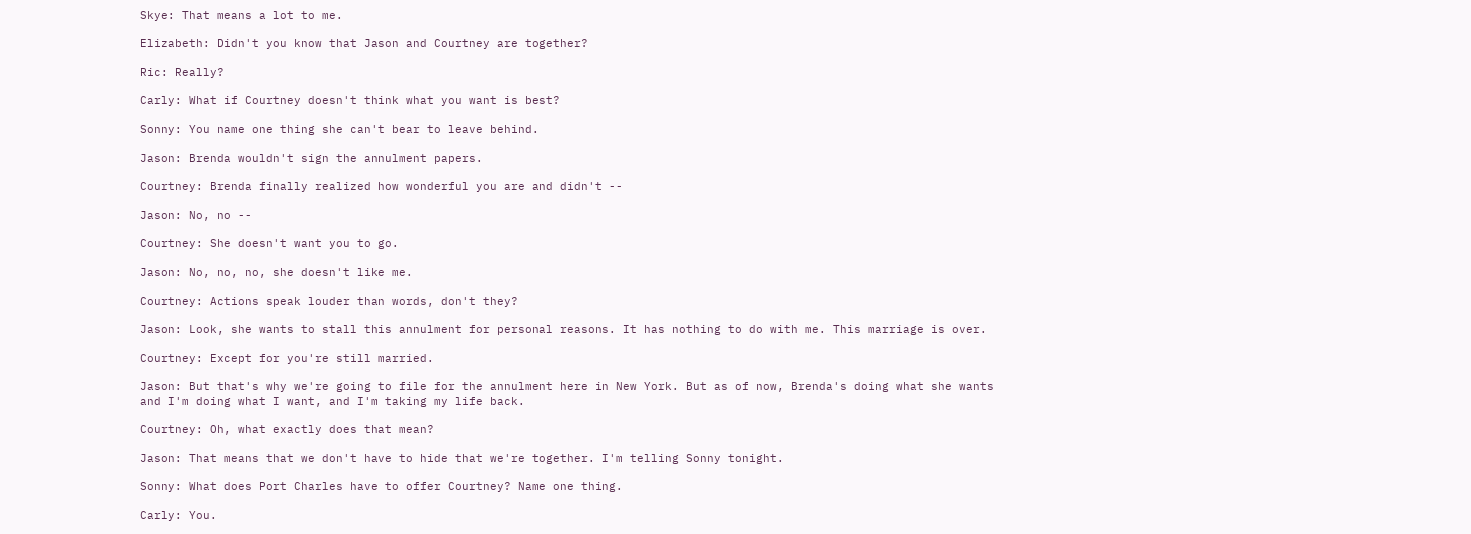Skye: That means a lot to me.

Elizabeth: Didn't you know that Jason and Courtney are together?

Ric: Really?

Carly: What if Courtney doesn't think what you want is best?

Sonny: You name one thing she can't bear to leave behind.

Jason: Brenda wouldn't sign the annulment papers.

Courtney: Brenda finally realized how wonderful you are and didn't --

Jason: No, no --

Courtney: She doesn't want you to go.

Jason: No, no, no, she doesn't like me.

Courtney: Actions speak louder than words, don't they?

Jason: Look, she wants to stall this annulment for personal reasons. It has nothing to do with me. This marriage is over.

Courtney: Except for you're still married.

Jason: But that's why we're going to file for the annulment here in New York. But as of now, Brenda's doing what she wants and I'm doing what I want, and I'm taking my life back.

Courtney: Oh, what exactly does that mean?

Jason: That means that we don't have to hide that we're together. I'm telling Sonny tonight.

Sonny: What does Port Charles have to offer Courtney? Name one thing.

Carly: You.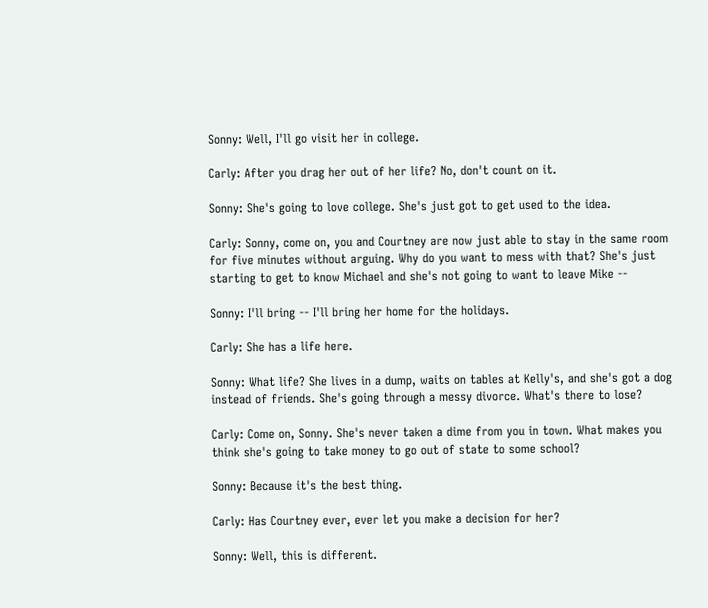Sonny: Well, I'll go visit her in college.

Carly: After you drag her out of her life? No, don't count on it.

Sonny: She's going to love college. She's just got to get used to the idea.

Carly: Sonny, come on, you and Courtney are now just able to stay in the same room for five minutes without arguing. Why do you want to mess with that? She's just starting to get to know Michael and she's not going to want to leave Mike --

Sonny: I'll bring -- I'll bring her home for the holidays.

Carly: She has a life here.

Sonny: What life? She lives in a dump, waits on tables at Kelly's, and she's got a dog instead of friends. She's going through a messy divorce. What's there to lose?

Carly: Come on, Sonny. She's never taken a dime from you in town. What makes you think she's going to take money to go out of state to some school?

Sonny: Because it's the best thing.

Carly: Has Courtney ever, ever let you make a decision for her?

Sonny: Well, this is different.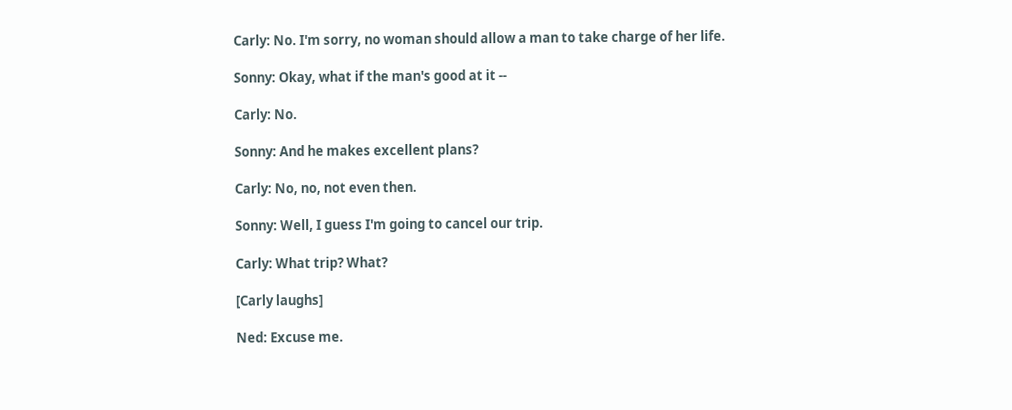Carly: No. I'm sorry, no woman should allow a man to take charge of her life.

Sonny: Okay, what if the man's good at it --

Carly: No.

Sonny: And he makes excellent plans?

Carly: No, no, not even then.

Sonny: Well, I guess I'm going to cancel our trip.

Carly: What trip? What?

[Carly laughs]

Ned: Excuse me.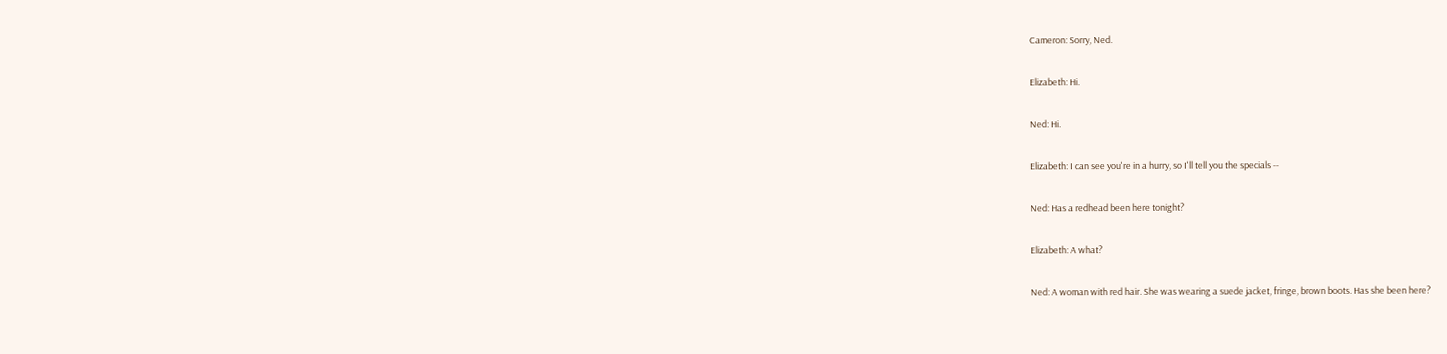Cameron: Sorry, Ned.

Elizabeth: Hi.

Ned: Hi.

Elizabeth: I can see you're in a hurry, so I'll tell you the specials --

Ned: Has a redhead been here tonight?

Elizabeth: A what?

Ned: A woman with red hair. She was wearing a suede jacket, fringe, brown boots. Has she been here?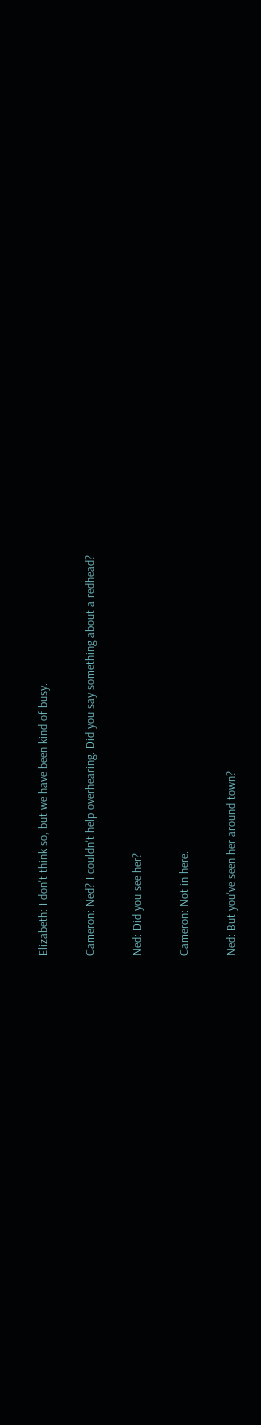Elizabeth: I don't think so, but we have been kind of busy.

Cameron: Ned? I couldn't help overhearing. Did you say something about a redhead?

Ned: Did you see her?

Cameron: Not in here.

Ned: But you've seen her around town?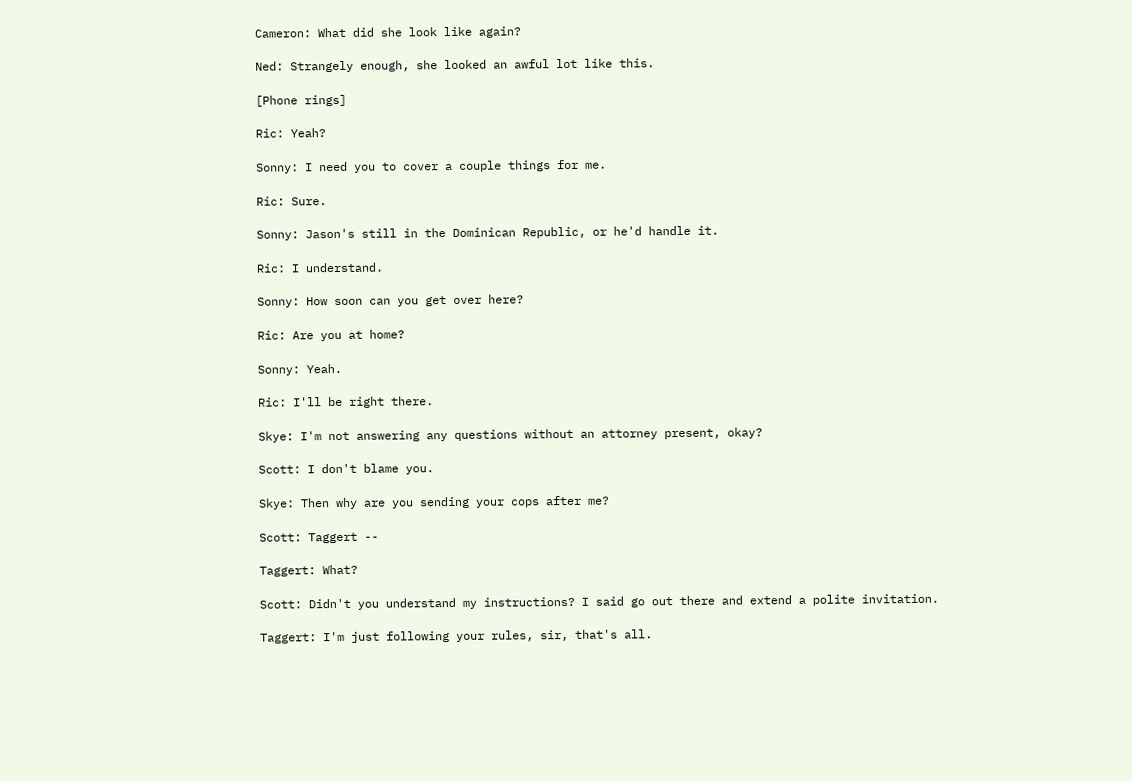Cameron: What did she look like again?

Ned: Strangely enough, she looked an awful lot like this.

[Phone rings]

Ric: Yeah?

Sonny: I need you to cover a couple things for me.

Ric: Sure.

Sonny: Jason's still in the Dominican Republic, or he'd handle it.

Ric: I understand.

Sonny: How soon can you get over here?

Ric: Are you at home?

Sonny: Yeah.

Ric: I'll be right there.

Skye: I'm not answering any questions without an attorney present, okay?

Scott: I don't blame you.

Skye: Then why are you sending your cops after me?

Scott: Taggert --

Taggert: What?

Scott: Didn't you understand my instructions? I said go out there and extend a polite invitation.

Taggert: I'm just following your rules, sir, that's all.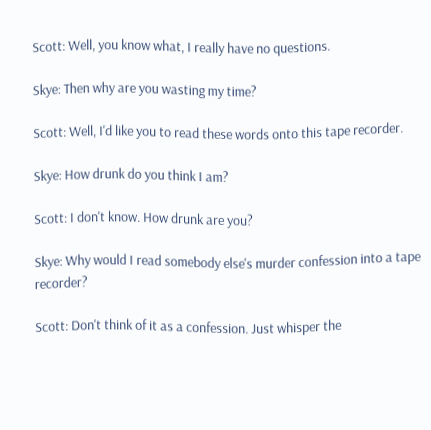Scott: Well, you know what, I really have no questions.

Skye: Then why are you wasting my time?

Scott: Well, I'd like you to read these words onto this tape recorder.

Skye: How drunk do you think I am?

Scott: I don't know. How drunk are you?

Skye: Why would I read somebody else's murder confession into a tape recorder?

Scott: Don't think of it as a confession. Just whisper the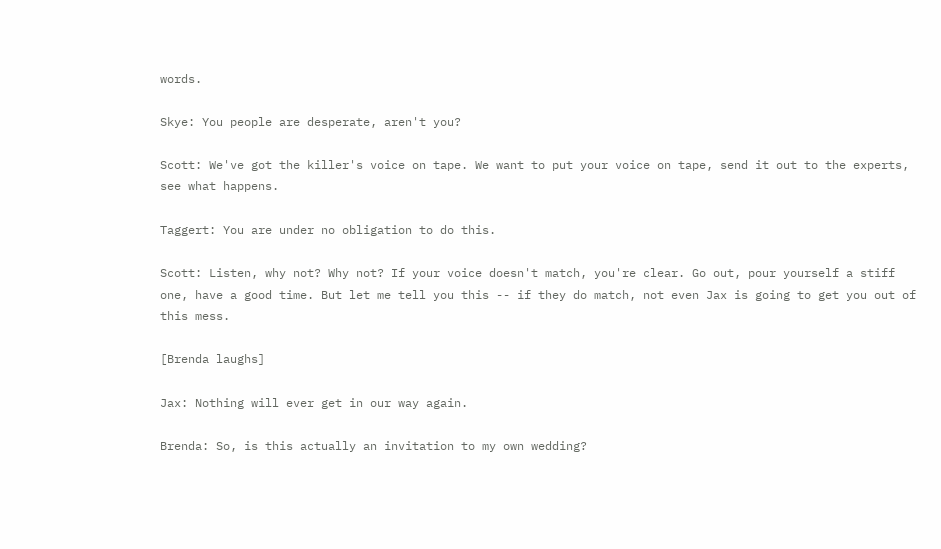words.

Skye: You people are desperate, aren't you?

Scott: We've got the killer's voice on tape. We want to put your voice on tape, send it out to the experts, see what happens.

Taggert: You are under no obligation to do this.

Scott: Listen, why not? Why not? If your voice doesn't match, you're clear. Go out, pour yourself a stiff one, have a good time. But let me tell you this -- if they do match, not even Jax is going to get you out of this mess.

[Brenda laughs]

Jax: Nothing will ever get in our way again.

Brenda: So, is this actually an invitation to my own wedding?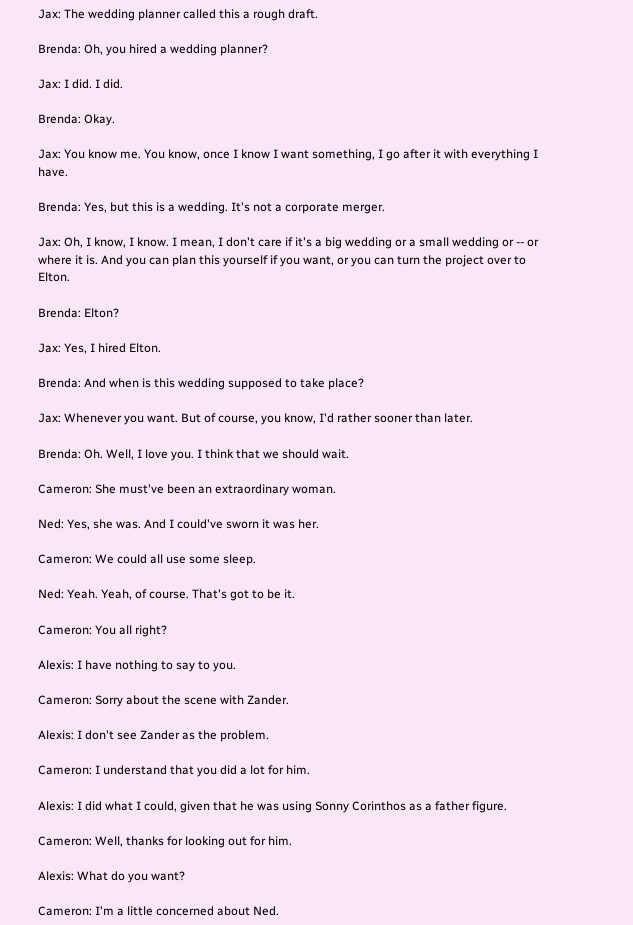Jax: The wedding planner called this a rough draft.

Brenda: Oh, you hired a wedding planner?

Jax: I did. I did.

Brenda: Okay.

Jax: You know me. You know, once I know I want something, I go after it with everything I have.

Brenda: Yes, but this is a wedding. It's not a corporate merger.

Jax: Oh, I know, I know. I mean, I don't care if it's a big wedding or a small wedding or -- or where it is. And you can plan this yourself if you want, or you can turn the project over to Elton.

Brenda: Elton?

Jax: Yes, I hired Elton.

Brenda: And when is this wedding supposed to take place?

Jax: Whenever you want. But of course, you know, I'd rather sooner than later.

Brenda: Oh. Well, I love you. I think that we should wait.

Cameron: She must've been an extraordinary woman.

Ned: Yes, she was. And I could've sworn it was her.

Cameron: We could all use some sleep.

Ned: Yeah. Yeah, of course. That's got to be it.

Cameron: You all right?

Alexis: I have nothing to say to you.

Cameron: Sorry about the scene with Zander.

Alexis: I don't see Zander as the problem.

Cameron: I understand that you did a lot for him.

Alexis: I did what I could, given that he was using Sonny Corinthos as a father figure.

Cameron: Well, thanks for looking out for him.

Alexis: What do you want?

Cameron: I'm a little concerned about Ned.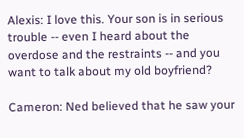Alexis: I love this. Your son is in serious trouble -- even I heard about the overdose and the restraints -- and you want to talk about my old boyfriend?

Cameron: Ned believed that he saw your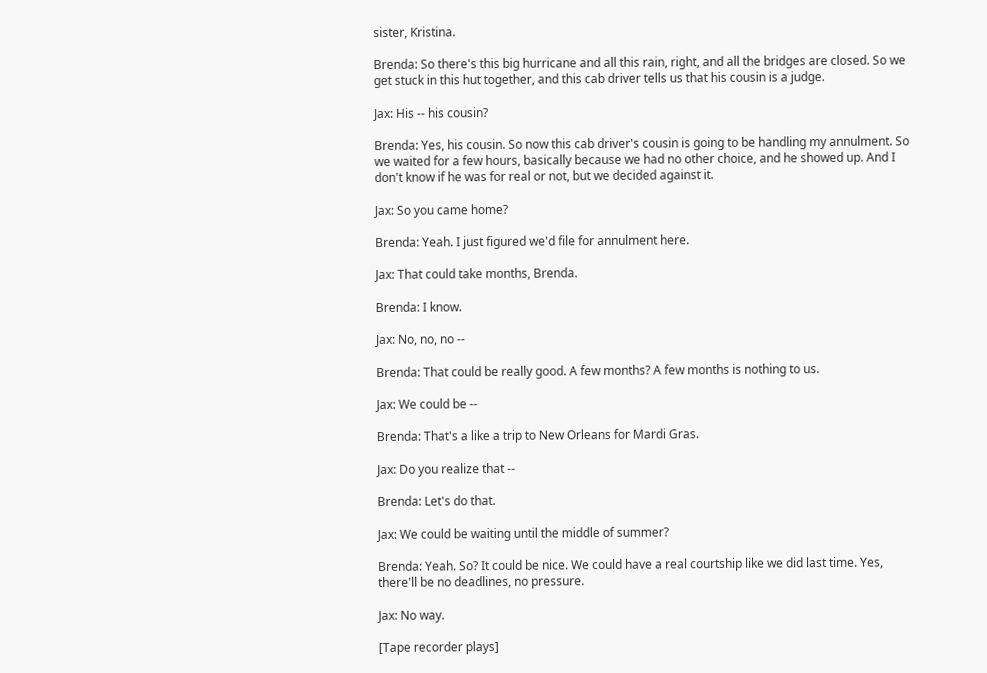sister, Kristina.

Brenda: So there's this big hurricane and all this rain, right, and all the bridges are closed. So we get stuck in this hut together, and this cab driver tells us that his cousin is a judge.

Jax: His -- his cousin?

Brenda: Yes, his cousin. So now this cab driver's cousin is going to be handling my annulment. So we waited for a few hours, basically because we had no other choice, and he showed up. And I don't know if he was for real or not, but we decided against it.

Jax: So you came home?

Brenda: Yeah. I just figured we'd file for annulment here.

Jax: That could take months, Brenda.

Brenda: I know.

Jax: No, no, no --

Brenda: That could be really good. A few months? A few months is nothing to us.

Jax: We could be --

Brenda: That's a like a trip to New Orleans for Mardi Gras.

Jax: Do you realize that --

Brenda: Let's do that.

Jax: We could be waiting until the middle of summer?

Brenda: Yeah. So? It could be nice. We could have a real courtship like we did last time. Yes, there'll be no deadlines, no pressure.

Jax: No way.

[Tape recorder plays]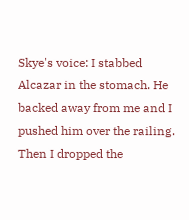Skye's voice: I stabbed Alcazar in the stomach. He backed away from me and I pushed him over the railing. Then I dropped the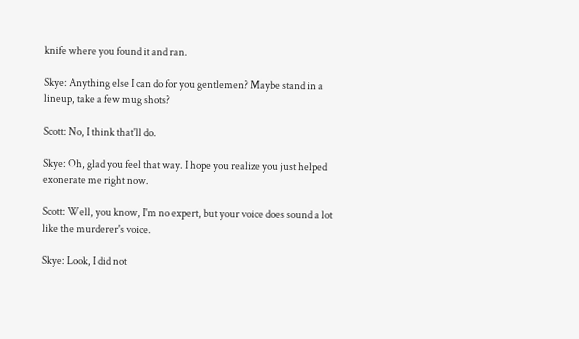knife where you found it and ran.

Skye: Anything else I can do for you gentlemen? Maybe stand in a lineup, take a few mug shots?

Scott: No, I think that'll do.

Skye: Oh, glad you feel that way. I hope you realize you just helped exonerate me right now.

Scott: Well, you know, I'm no expert, but your voice does sound a lot like the murderer's voice.

Skye: Look, I did not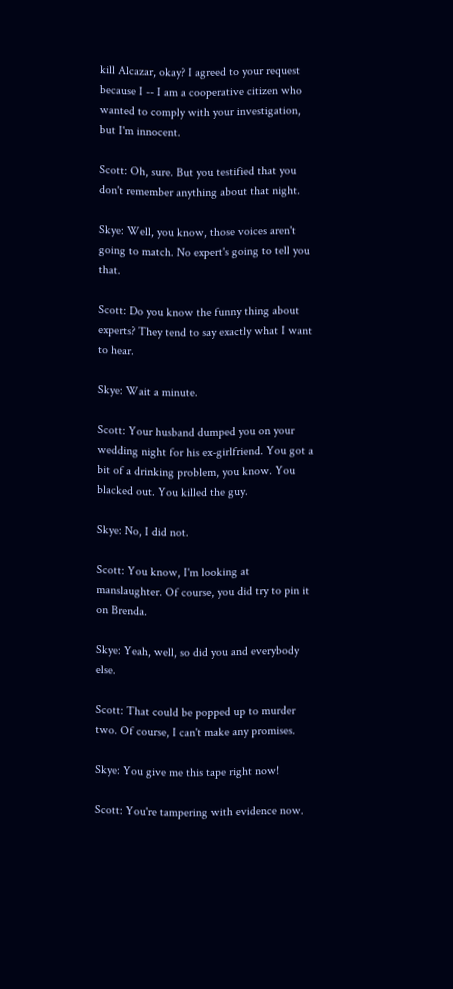kill Alcazar, okay? I agreed to your request because I -- I am a cooperative citizen who wanted to comply with your investigation, but I'm innocent.

Scott: Oh, sure. But you testified that you don't remember anything about that night.

Skye: Well, you know, those voices aren't going to match. No expert's going to tell you that.

Scott: Do you know the funny thing about experts? They tend to say exactly what I want to hear.

Skye: Wait a minute.

Scott: Your husband dumped you on your wedding night for his ex-girlfriend. You got a bit of a drinking problem, you know. You blacked out. You killed the guy.

Skye: No, I did not.

Scott: You know, I'm looking at manslaughter. Of course, you did try to pin it on Brenda.

Skye: Yeah, well, so did you and everybody else.

Scott: That could be popped up to murder two. Of course, I can't make any promises.

Skye: You give me this tape right now!

Scott: You're tampering with evidence now.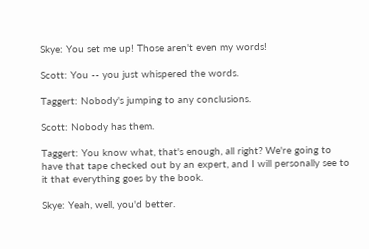Skye: You set me up! Those aren't even my words!

Scott: You -- you just whispered the words.

Taggert: Nobody's jumping to any conclusions.

Scott: Nobody has them.

Taggert: You know what, that's enough, all right? We're going to have that tape checked out by an expert, and I will personally see to it that everything goes by the book.

Skye: Yeah, well, you'd better.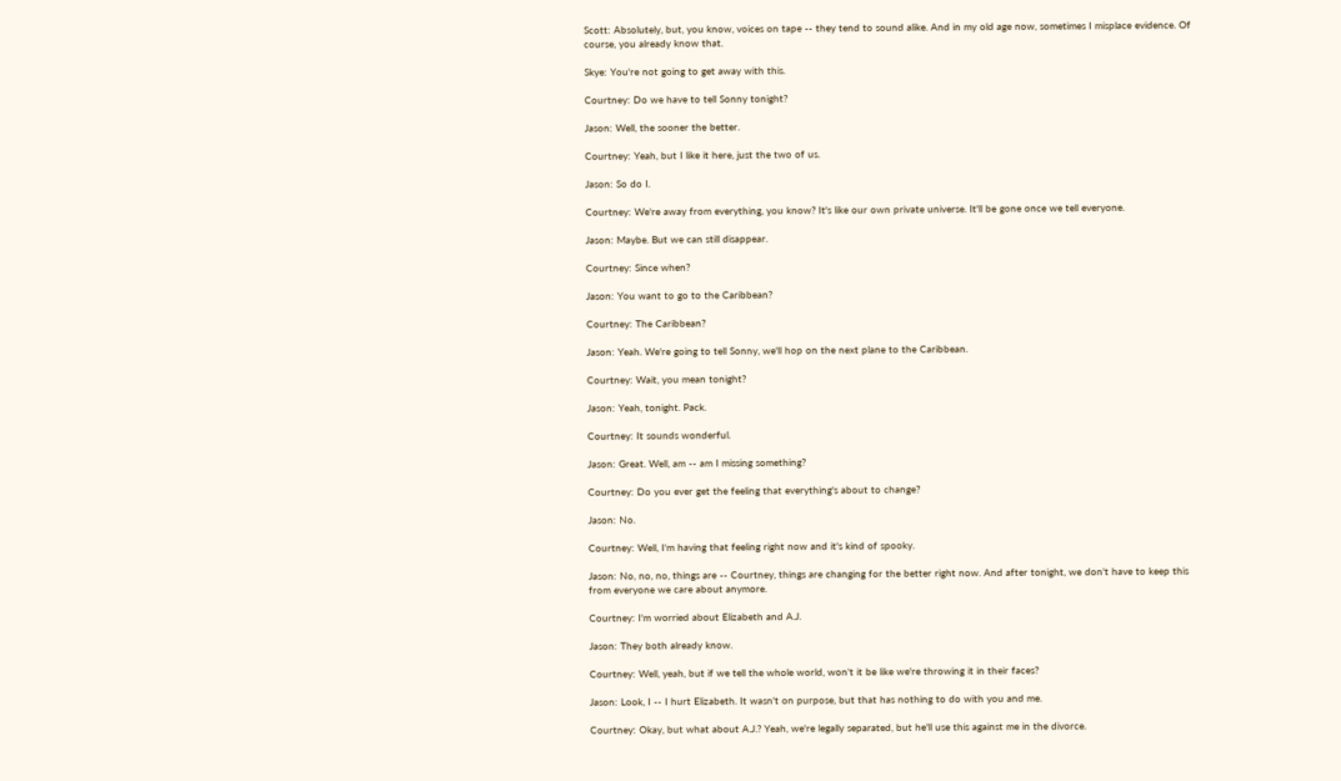Scott: Absolutely, but, you know, voices on tape -- they tend to sound alike. And in my old age now, sometimes I misplace evidence. Of course, you already know that.

Skye: You're not going to get away with this.

Courtney: Do we have to tell Sonny tonight?

Jason: Well, the sooner the better.

Courtney: Yeah, but I like it here, just the two of us.

Jason: So do I.

Courtney: We're away from everything, you know? It's like our own private universe. It'll be gone once we tell everyone.

Jason: Maybe. But we can still disappear.

Courtney: Since when?

Jason: You want to go to the Caribbean?

Courtney: The Caribbean?

Jason: Yeah. We're going to tell Sonny, we'll hop on the next plane to the Caribbean.

Courtney: Wait, you mean tonight?

Jason: Yeah, tonight. Pack.

Courtney: It sounds wonderful.

Jason: Great. Well, am -- am I missing something?

Courtney: Do you ever get the feeling that everything's about to change?

Jason: No.

Courtney: Well, I'm having that feeling right now and it's kind of spooky.

Jason: No, no, no, things are -- Courtney, things are changing for the better right now. And after tonight, we don't have to keep this from everyone we care about anymore.

Courtney: I'm worried about Elizabeth and A.J.

Jason: They both already know.

Courtney: Well, yeah, but if we tell the whole world, won't it be like we're throwing it in their faces?

Jason: Look, I -- I hurt Elizabeth. It wasn't on purpose, but that has nothing to do with you and me.

Courtney: Okay, but what about A.J.? Yeah, we're legally separated, but he'll use this against me in the divorce.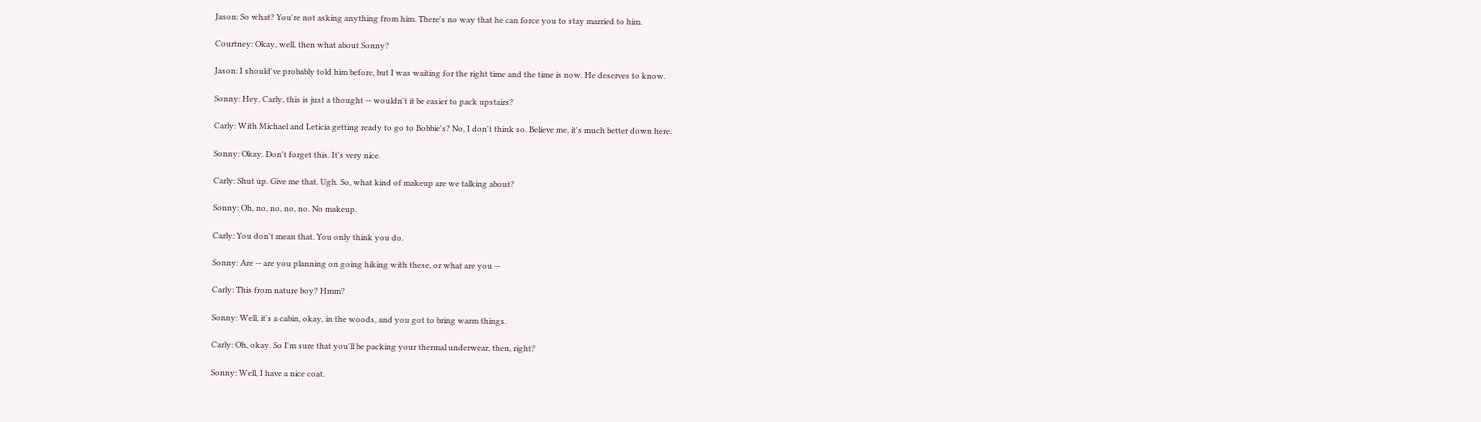Jason: So what? You're not asking anything from him. There's no way that he can force you to stay married to him.

Courtney: Okay, well, then what about Sonny?

Jason: I should've probably told him before, but I was waiting for the right time and the time is now. He deserves to know.

Sonny: Hey, Carly, this is just a thought -- wouldn't it be easier to pack upstairs?

Carly: With Michael and Leticia getting ready to go to Bobbie's? No, I don't think so. Believe me, it's much better down here.

Sonny: Okay. Don't forget this. It's very nice.

Carly: Shut up. Give me that. Ugh. So, what kind of makeup are we talking about?

Sonny: Oh, no, no, no, no. No makeup.

Carly: You don't mean that. You only think you do.

Sonny: Are -- are you planning on going hiking with these, or what are you --

Carly: This from nature boy? Hmm?

Sonny: Well, it's a cabin, okay, in the woods, and you got to bring warm things.

Carly: Oh, okay. So I'm sure that you'll be packing your thermal underwear, then, right?

Sonny: Well, I have a nice coat.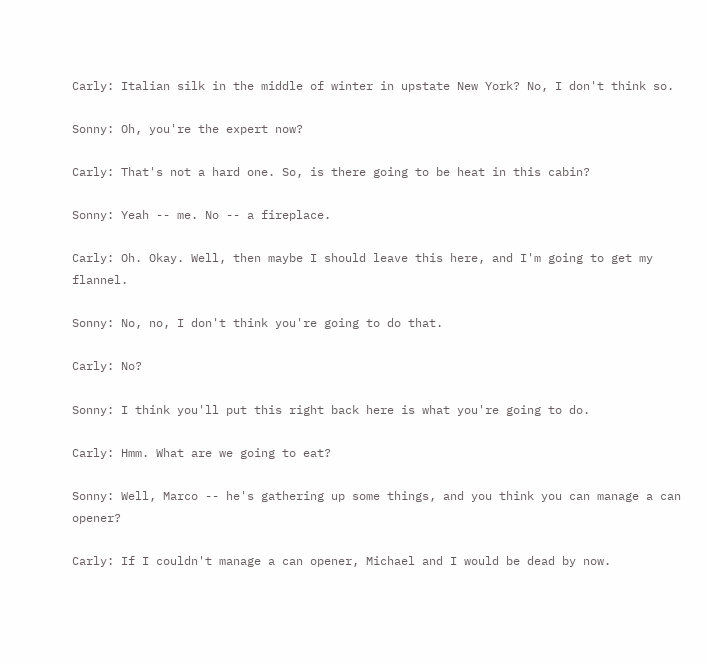Carly: Italian silk in the middle of winter in upstate New York? No, I don't think so.

Sonny: Oh, you're the expert now?

Carly: That's not a hard one. So, is there going to be heat in this cabin?

Sonny: Yeah -- me. No -- a fireplace.

Carly: Oh. Okay. Well, then maybe I should leave this here, and I'm going to get my flannel.

Sonny: No, no, I don't think you're going to do that.

Carly: No?

Sonny: I think you'll put this right back here is what you're going to do.

Carly: Hmm. What are we going to eat?

Sonny: Well, Marco -- he's gathering up some things, and you think you can manage a can opener?

Carly: If I couldn't manage a can opener, Michael and I would be dead by now.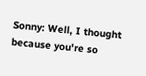Sonny: Well, I thought because you're so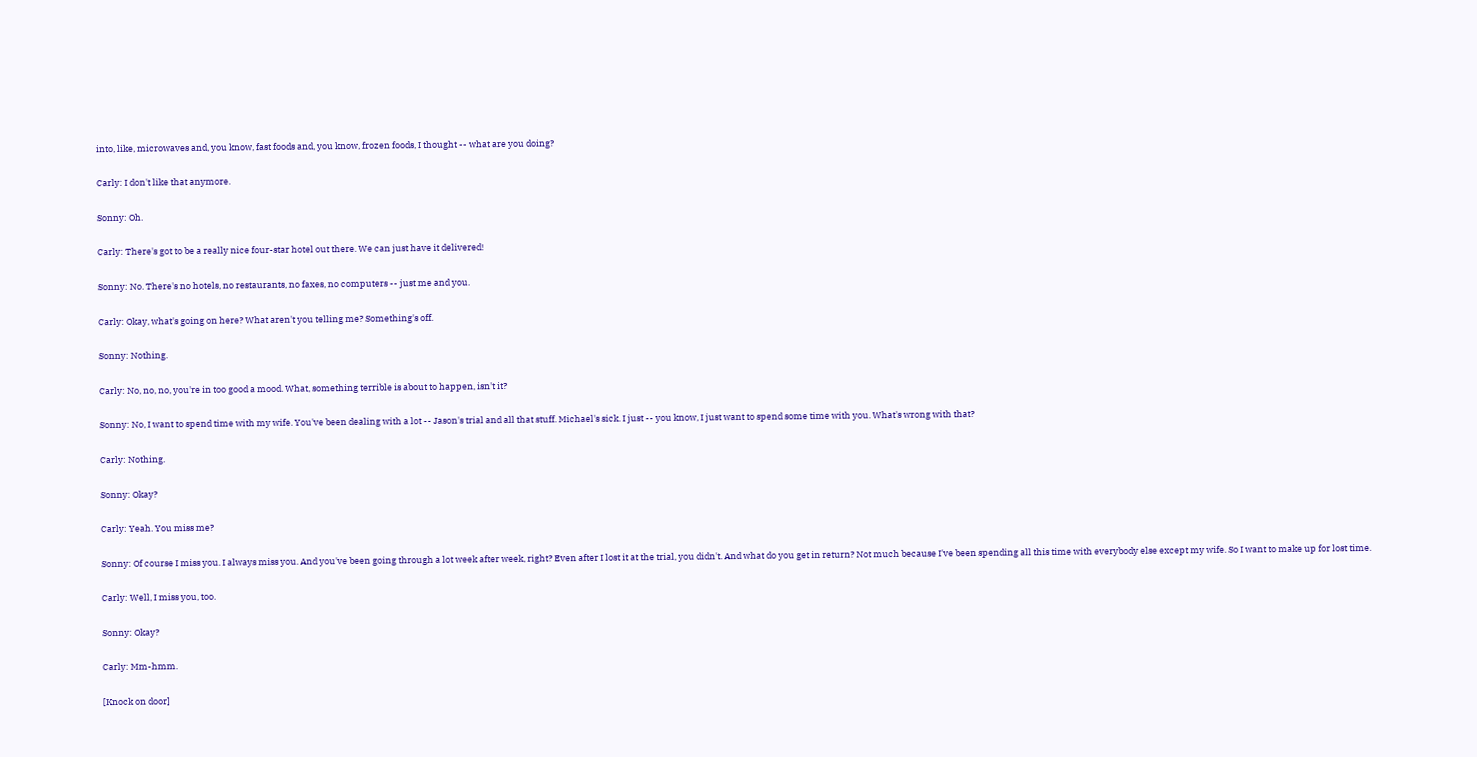into, like, microwaves and, you know, fast foods and, you know, frozen foods, I thought -- what are you doing?

Carly: I don't like that anymore.

Sonny: Oh.

Carly: There's got to be a really nice four-star hotel out there. We can just have it delivered!

Sonny: No. There's no hotels, no restaurants, no faxes, no computers -- just me and you.

Carly: Okay, what's going on here? What aren't you telling me? Something's off.

Sonny: Nothing.

Carly: No, no, no, you're in too good a mood. What, something terrible is about to happen, isn't it?

Sonny: No, I want to spend time with my wife. You've been dealing with a lot -- Jason's trial and all that stuff. Michael's sick. I just -- you know, I just want to spend some time with you. What's wrong with that?

Carly: Nothing.

Sonny: Okay?

Carly: Yeah. You miss me?

Sonny: Of course I miss you. I always miss you. And you've been going through a lot week after week, right? Even after I lost it at the trial, you didn't. And what do you get in return? Not much because I've been spending all this time with everybody else except my wife. So I want to make up for lost time.

Carly: Well, I miss you, too.

Sonny: Okay?

Carly: Mm-hmm.

[Knock on door]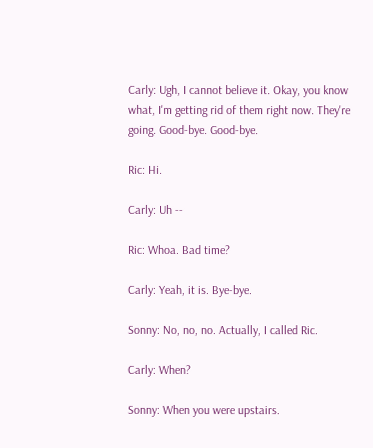Carly: Ugh, I cannot believe it. Okay, you know what, I'm getting rid of them right now. They're going. Good-bye. Good-bye.

Ric: Hi.

Carly: Uh --

Ric: Whoa. Bad time?

Carly: Yeah, it is. Bye-bye.

Sonny: No, no, no. Actually, I called Ric.

Carly: When?

Sonny: When you were upstairs.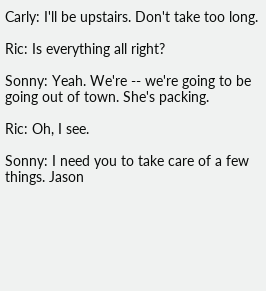Carly: I'll be upstairs. Don't take too long.

Ric: Is everything all right?

Sonny: Yeah. We're -- we're going to be going out of town. She's packing.

Ric: Oh, I see.

Sonny: I need you to take care of a few things. Jason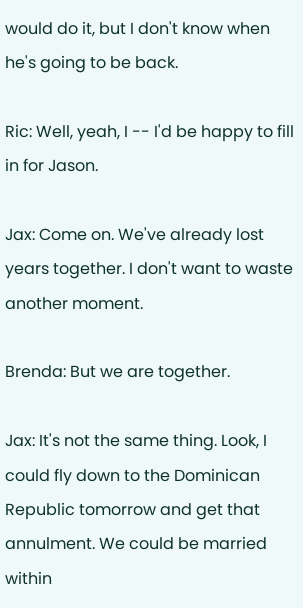would do it, but I don't know when he's going to be back.

Ric: Well, yeah, I -- I'd be happy to fill in for Jason.

Jax: Come on. We've already lost years together. I don't want to waste another moment.

Brenda: But we are together.

Jax: It's not the same thing. Look, I could fly down to the Dominican Republic tomorrow and get that annulment. We could be married within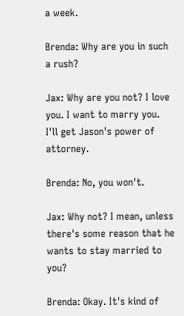a week.

Brenda: Why are you in such a rush?

Jax: Why are you not? I love you. I want to marry you. I'll get Jason's power of attorney.

Brenda: No, you won't.

Jax: Why not? I mean, unless there's some reason that he wants to stay married to you?

Brenda: Okay. It's kind of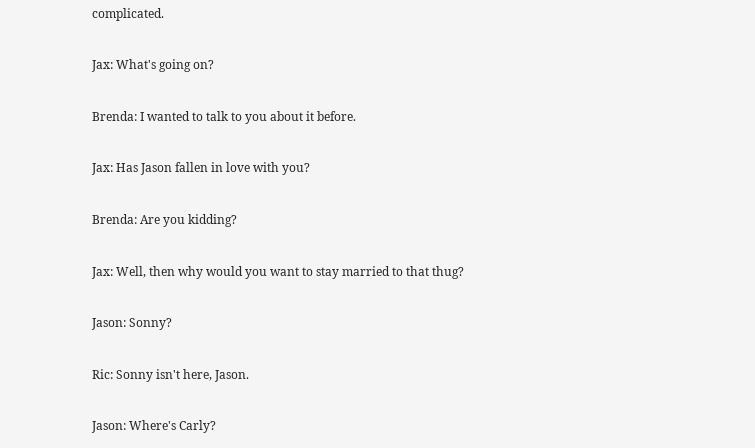complicated.

Jax: What's going on?

Brenda: I wanted to talk to you about it before.

Jax: Has Jason fallen in love with you?

Brenda: Are you kidding?

Jax: Well, then why would you want to stay married to that thug?

Jason: Sonny?

Ric: Sonny isn't here, Jason.

Jason: Where's Carly?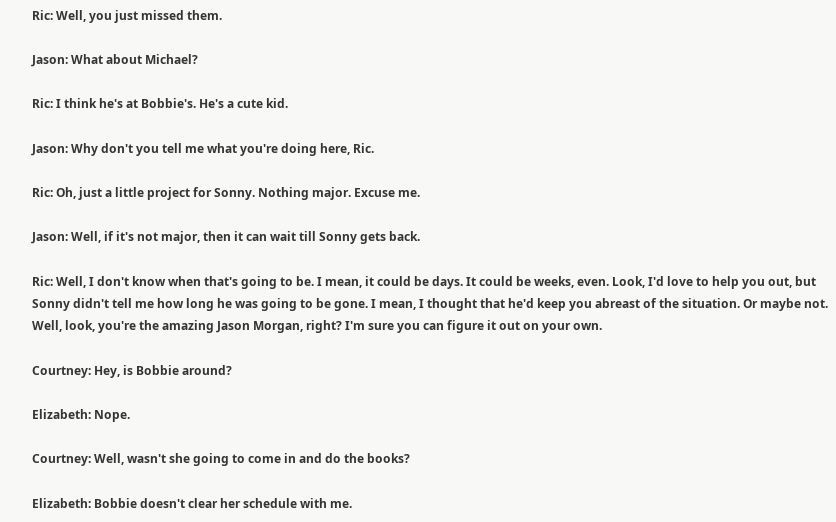Ric: Well, you just missed them.

Jason: What about Michael?

Ric: I think he's at Bobbie's. He's a cute kid.

Jason: Why don't you tell me what you're doing here, Ric.

Ric: Oh, just a little project for Sonny. Nothing major. Excuse me.

Jason: Well, if it's not major, then it can wait till Sonny gets back.

Ric: Well, I don't know when that's going to be. I mean, it could be days. It could be weeks, even. Look, I'd love to help you out, but Sonny didn't tell me how long he was going to be gone. I mean, I thought that he'd keep you abreast of the situation. Or maybe not. Well, look, you're the amazing Jason Morgan, right? I'm sure you can figure it out on your own.

Courtney: Hey, is Bobbie around?

Elizabeth: Nope.

Courtney: Well, wasn't she going to come in and do the books?

Elizabeth: Bobbie doesn't clear her schedule with me.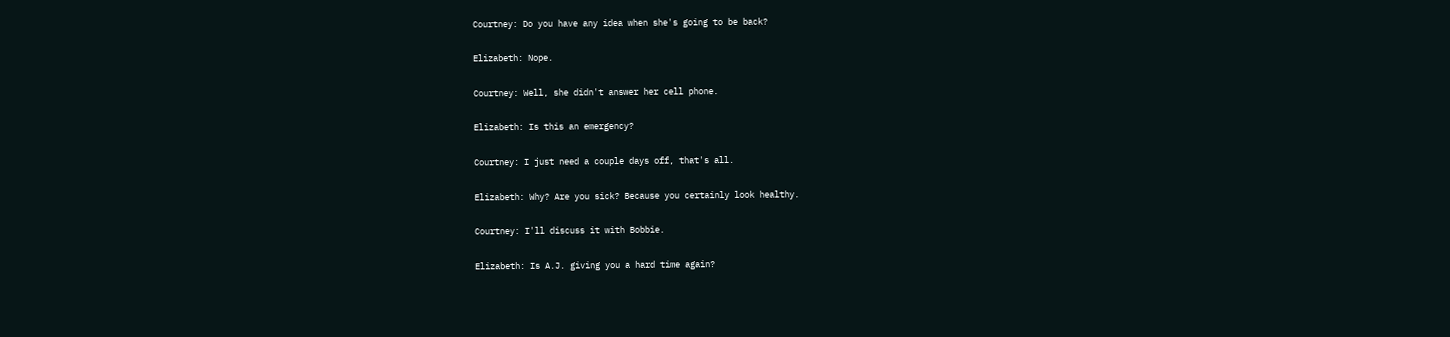Courtney: Do you have any idea when she's going to be back?

Elizabeth: Nope.

Courtney: Well, she didn't answer her cell phone.

Elizabeth: Is this an emergency?

Courtney: I just need a couple days off, that's all.

Elizabeth: Why? Are you sick? Because you certainly look healthy.

Courtney: I'll discuss it with Bobbie.

Elizabeth: Is A.J. giving you a hard time again?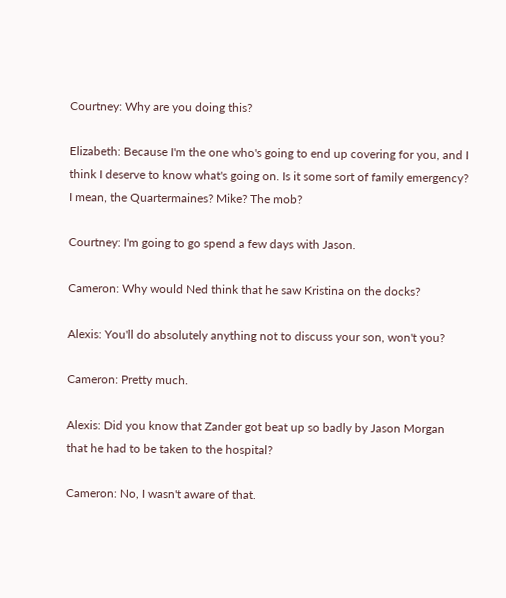Courtney: Why are you doing this?

Elizabeth: Because I'm the one who's going to end up covering for you, and I think I deserve to know what's going on. Is it some sort of family emergency? I mean, the Quartermaines? Mike? The mob?

Courtney: I'm going to go spend a few days with Jason.

Cameron: Why would Ned think that he saw Kristina on the docks?

Alexis: You'll do absolutely anything not to discuss your son, won't you?

Cameron: Pretty much.

Alexis: Did you know that Zander got beat up so badly by Jason Morgan that he had to be taken to the hospital?

Cameron: No, I wasn't aware of that.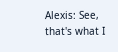Alexis: See, that's what I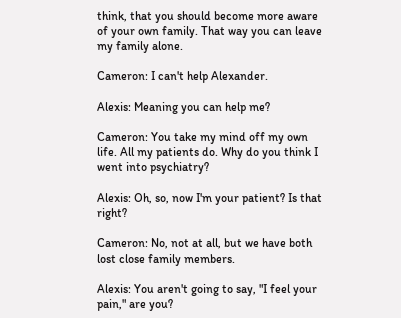think, that you should become more aware of your own family. That way you can leave my family alone.

Cameron: I can't help Alexander.

Alexis: Meaning you can help me?

Cameron: You take my mind off my own life. All my patients do. Why do you think I went into psychiatry?

Alexis: Oh, so, now I'm your patient? Is that right?

Cameron: No, not at all, but we have both lost close family members.

Alexis: You aren't going to say, "I feel your pain," are you?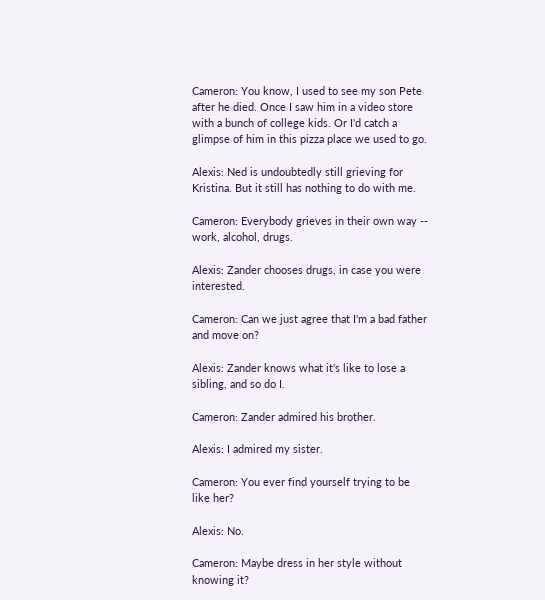Cameron: You know, I used to see my son Pete after he died. Once I saw him in a video store with a bunch of college kids. Or I'd catch a glimpse of him in this pizza place we used to go.

Alexis: Ned is undoubtedly still grieving for Kristina. But it still has nothing to do with me.

Cameron: Everybody grieves in their own way -- work, alcohol, drugs.

Alexis: Zander chooses drugs, in case you were interested.

Cameron: Can we just agree that I'm a bad father and move on?

Alexis: Zander knows what it's like to lose a sibling, and so do I.

Cameron: Zander admired his brother.

Alexis: I admired my sister.

Cameron: You ever find yourself trying to be like her?

Alexis: No.

Cameron: Maybe dress in her style without knowing it?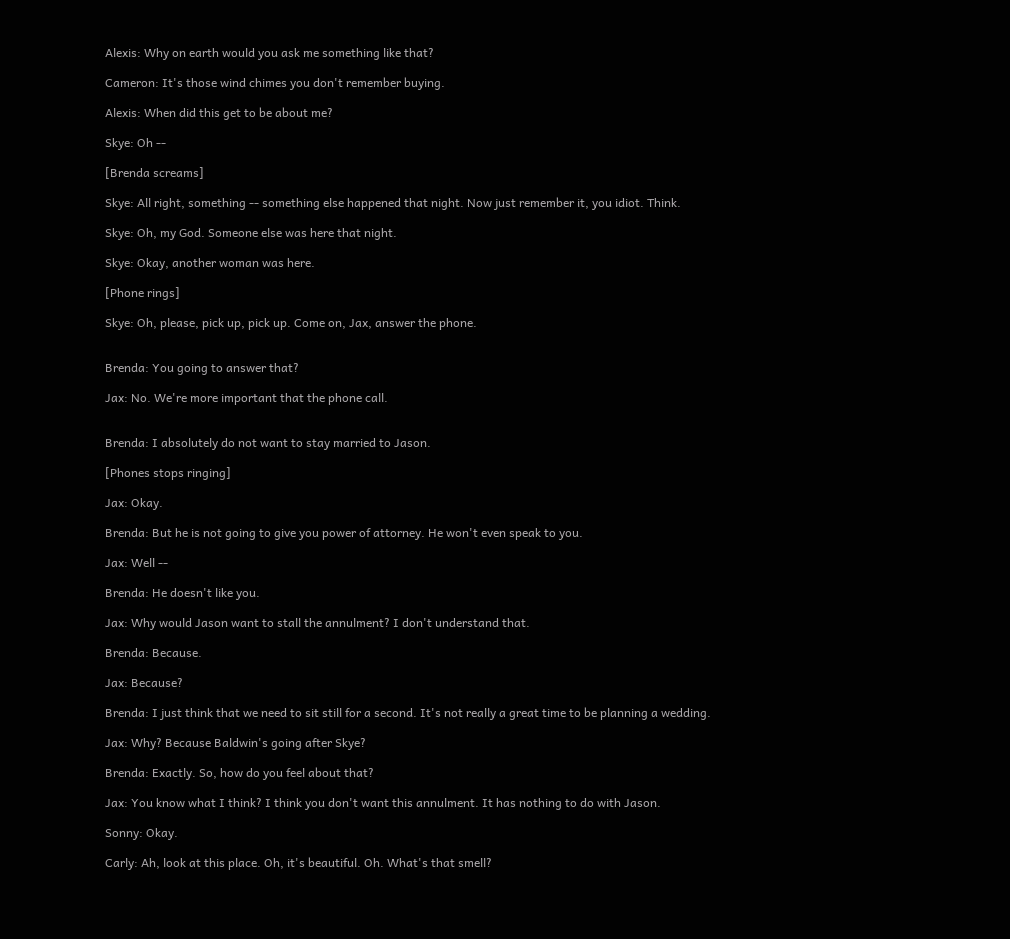Alexis: Why on earth would you ask me something like that?

Cameron: It's those wind chimes you don't remember buying.

Alexis: When did this get to be about me?

Skye: Oh --

[Brenda screams]

Skye: All right, something -- something else happened that night. Now just remember it, you idiot. Think.

Skye: Oh, my God. Someone else was here that night.

Skye: Okay, another woman was here.

[Phone rings]

Skye: Oh, please, pick up, pick up. Come on, Jax, answer the phone.


Brenda: You going to answer that?

Jax: No. We're more important that the phone call.


Brenda: I absolutely do not want to stay married to Jason.

[Phones stops ringing]

Jax: Okay.

Brenda: But he is not going to give you power of attorney. He won't even speak to you.

Jax: Well --

Brenda: He doesn't like you.

Jax: Why would Jason want to stall the annulment? I don't understand that.

Brenda: Because.

Jax: Because?

Brenda: I just think that we need to sit still for a second. It's not really a great time to be planning a wedding.

Jax: Why? Because Baldwin's going after Skye?

Brenda: Exactly. So, how do you feel about that?

Jax: You know what I think? I think you don't want this annulment. It has nothing to do with Jason.

Sonny: Okay.

Carly: Ah, look at this place. Oh, it's beautiful. Oh. What's that smell?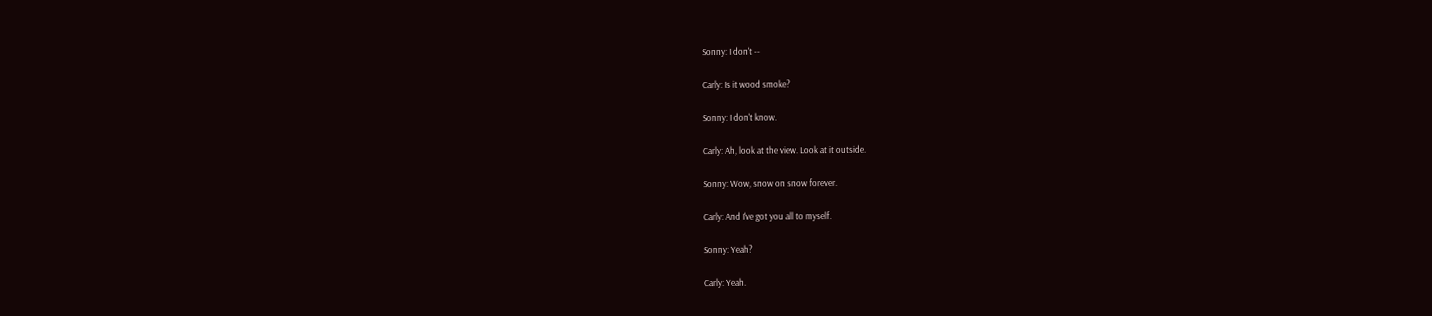Sonny: I don't --

Carly: Is it wood smoke?

Sonny: I don't know.

Carly: Ah, look at the view. Look at it outside.

Sonny: Wow, snow on snow forever.

Carly: And I've got you all to myself.

Sonny: Yeah?

Carly: Yeah.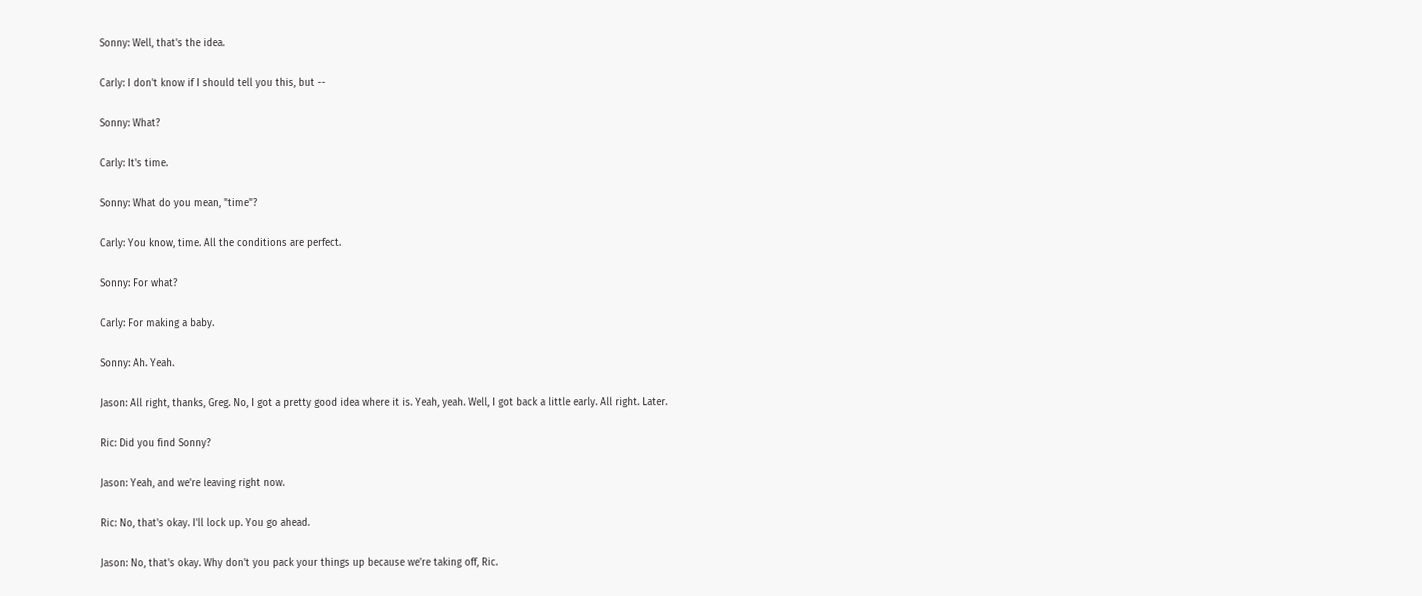Sonny: Well, that's the idea.

Carly: I don't know if I should tell you this, but --

Sonny: What?

Carly: It's time.

Sonny: What do you mean, "time"?

Carly: You know, time. All the conditions are perfect.

Sonny: For what?

Carly: For making a baby.

Sonny: Ah. Yeah.

Jason: All right, thanks, Greg. No, I got a pretty good idea where it is. Yeah, yeah. Well, I got back a little early. All right. Later.

Ric: Did you find Sonny?

Jason: Yeah, and we're leaving right now.

Ric: No, that's okay. I'll lock up. You go ahead.

Jason: No, that's okay. Why don't you pack your things up because we're taking off, Ric.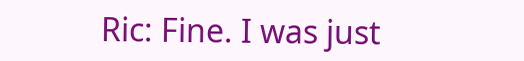Ric: Fine. I was just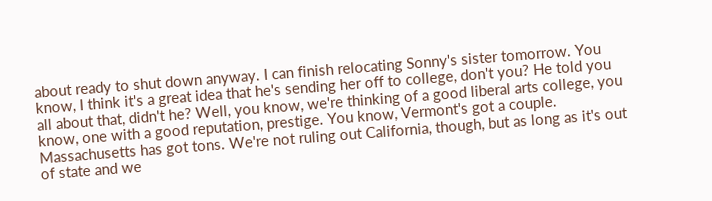about ready to shut down anyway. I can finish relocating Sonny's sister tomorrow. You know, I think it's a great idea that he's sending her off to college, don't you? He told you all about that, didn't he? Well, you know, we're thinking of a good liberal arts college, you know, one with a good reputation, prestige. You know, Vermont's got a couple. Massachusetts has got tons. We're not ruling out California, though, but as long as it's out of state and we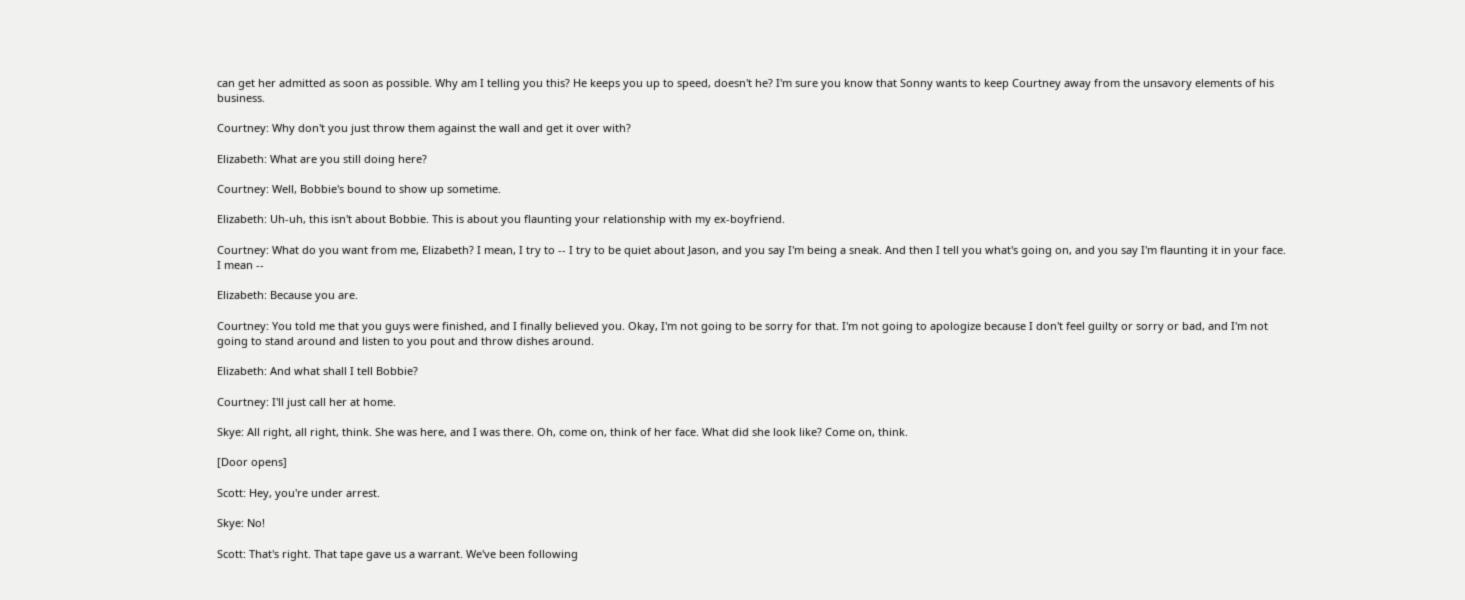can get her admitted as soon as possible. Why am I telling you this? He keeps you up to speed, doesn't he? I'm sure you know that Sonny wants to keep Courtney away from the unsavory elements of his business.

Courtney: Why don't you just throw them against the wall and get it over with?

Elizabeth: What are you still doing here?

Courtney: Well, Bobbie's bound to show up sometime.

Elizabeth: Uh-uh, this isn't about Bobbie. This is about you flaunting your relationship with my ex-boyfriend.

Courtney: What do you want from me, Elizabeth? I mean, I try to -- I try to be quiet about Jason, and you say I'm being a sneak. And then I tell you what's going on, and you say I'm flaunting it in your face. I mean --

Elizabeth: Because you are.

Courtney: You told me that you guys were finished, and I finally believed you. Okay, I'm not going to be sorry for that. I'm not going to apologize because I don't feel guilty or sorry or bad, and I'm not going to stand around and listen to you pout and throw dishes around.

Elizabeth: And what shall I tell Bobbie?

Courtney: I'll just call her at home.

Skye: All right, all right, think. She was here, and I was there. Oh, come on, think of her face. What did she look like? Come on, think.

[Door opens]

Scott: Hey, you're under arrest.

Skye: No!

Scott: That's right. That tape gave us a warrant. We've been following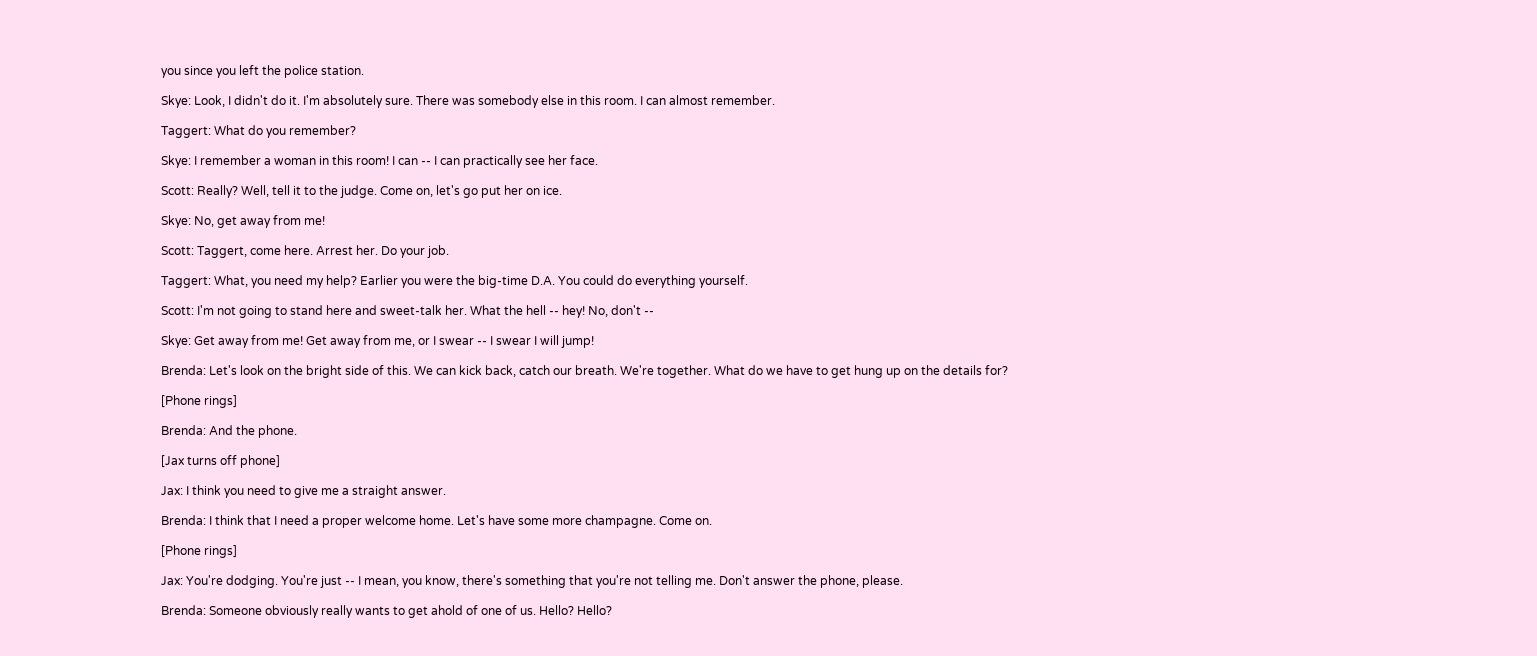you since you left the police station.

Skye: Look, I didn't do it. I'm absolutely sure. There was somebody else in this room. I can almost remember.

Taggert: What do you remember?

Skye: I remember a woman in this room! I can -- I can practically see her face.

Scott: Really? Well, tell it to the judge. Come on, let's go put her on ice.

Skye: No, get away from me!

Scott: Taggert, come here. Arrest her. Do your job.

Taggert: What, you need my help? Earlier you were the big-time D.A. You could do everything yourself.

Scott: I'm not going to stand here and sweet-talk her. What the hell -- hey! No, don't --

Skye: Get away from me! Get away from me, or I swear -- I swear I will jump!

Brenda: Let's look on the bright side of this. We can kick back, catch our breath. We're together. What do we have to get hung up on the details for?

[Phone rings]

Brenda: And the phone.

[Jax turns off phone]

Jax: I think you need to give me a straight answer.

Brenda: I think that I need a proper welcome home. Let's have some more champagne. Come on.

[Phone rings]

Jax: You're dodging. You're just -- I mean, you know, there's something that you're not telling me. Don't answer the phone, please.

Brenda: Someone obviously really wants to get ahold of one of us. Hello? Hello?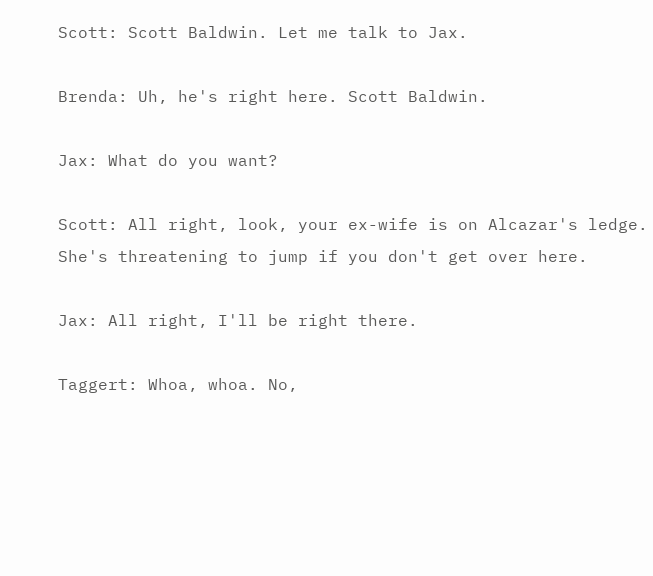Scott: Scott Baldwin. Let me talk to Jax.

Brenda: Uh, he's right here. Scott Baldwin.

Jax: What do you want?

Scott: All right, look, your ex-wife is on Alcazar's ledge. She's threatening to jump if you don't get over here.

Jax: All right, I'll be right there.

Taggert: Whoa, whoa. No,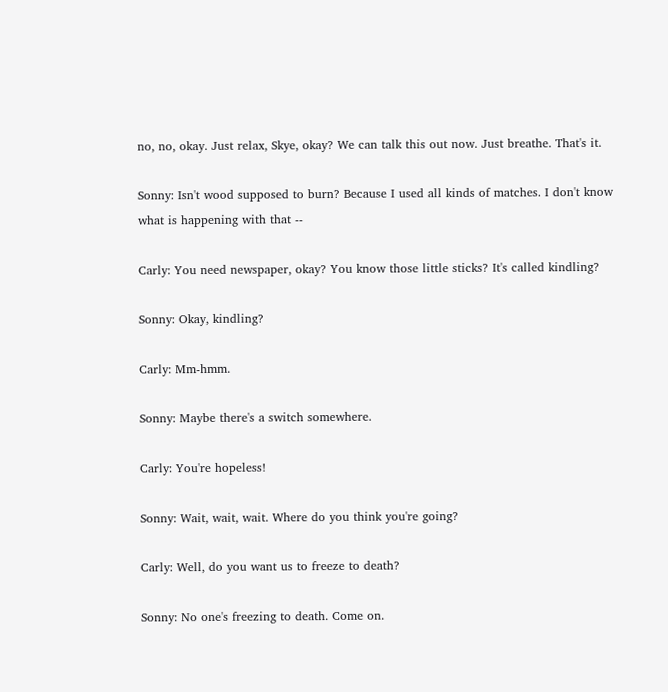no, no, okay. Just relax, Skye, okay? We can talk this out now. Just breathe. That's it.

Sonny: Isn't wood supposed to burn? Because I used all kinds of matches. I don't know what is happening with that --

Carly: You need newspaper, okay? You know those little sticks? It's called kindling?

Sonny: Okay, kindling?

Carly: Mm-hmm.

Sonny: Maybe there's a switch somewhere.

Carly: You're hopeless!

Sonny: Wait, wait, wait. Where do you think you're going?

Carly: Well, do you want us to freeze to death?

Sonny: No one's freezing to death. Come on.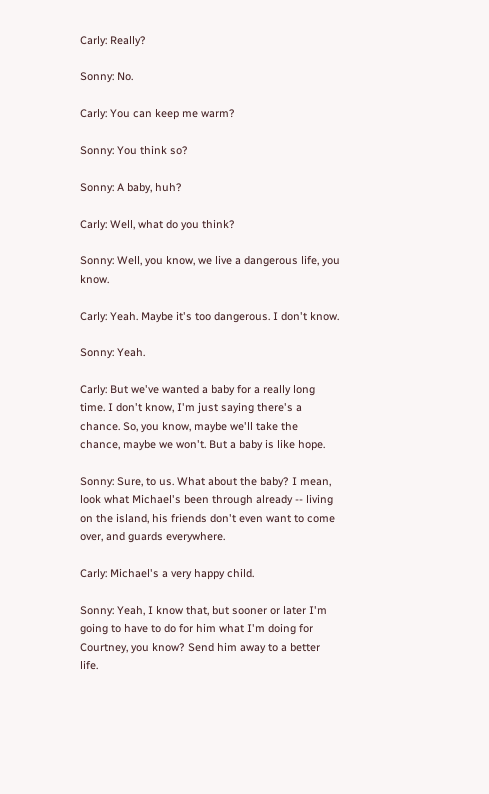Carly: Really?

Sonny: No.

Carly: You can keep me warm?

Sonny: You think so?

Sonny: A baby, huh?

Carly: Well, what do you think?

Sonny: Well, you know, we live a dangerous life, you know.

Carly: Yeah. Maybe it's too dangerous. I don't know.

Sonny: Yeah.

Carly: But we've wanted a baby for a really long time. I don't know, I'm just saying there's a chance. So, you know, maybe we'll take the chance, maybe we won't. But a baby is like hope.

Sonny: Sure, to us. What about the baby? I mean, look what Michael's been through already -- living on the island, his friends don't even want to come over, and guards everywhere.

Carly: Michael's a very happy child.

Sonny: Yeah, I know that, but sooner or later I'm going to have to do for him what I'm doing for Courtney, you know? Send him away to a better life.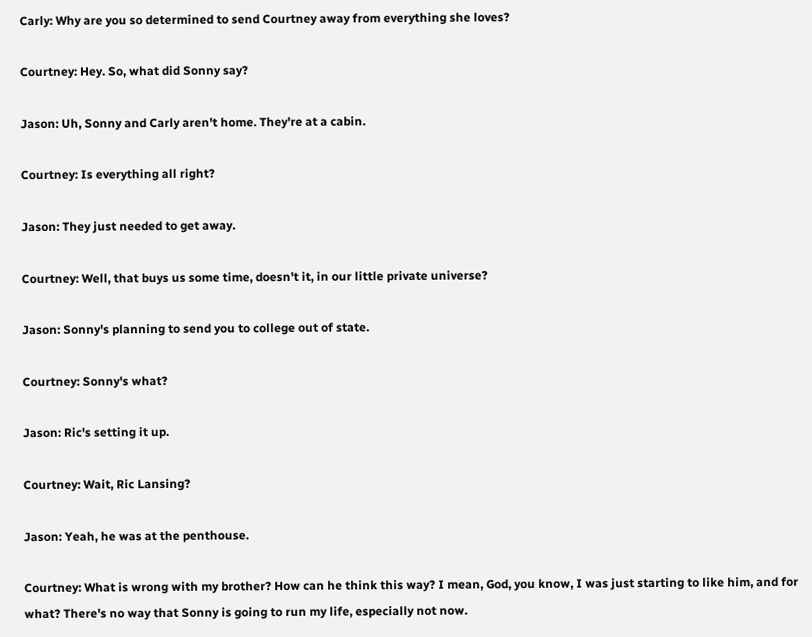Carly: Why are you so determined to send Courtney away from everything she loves?

Courtney: Hey. So, what did Sonny say?

Jason: Uh, Sonny and Carly aren't home. They're at a cabin.

Courtney: Is everything all right?

Jason: They just needed to get away.

Courtney: Well, that buys us some time, doesn't it, in our little private universe?

Jason: Sonny's planning to send you to college out of state.

Courtney: Sonny's what?

Jason: Ric's setting it up.

Courtney: Wait, Ric Lansing?

Jason: Yeah, he was at the penthouse.

Courtney: What is wrong with my brother? How can he think this way? I mean, God, you know, I was just starting to like him, and for what? There's no way that Sonny is going to run my life, especially not now.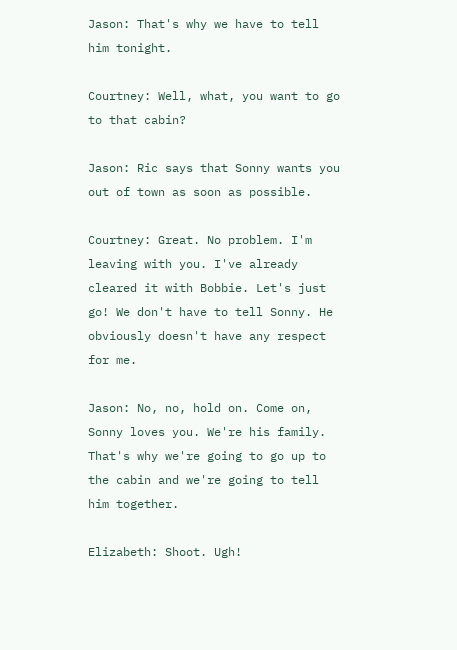Jason: That's why we have to tell him tonight.

Courtney: Well, what, you want to go to that cabin?

Jason: Ric says that Sonny wants you out of town as soon as possible.

Courtney: Great. No problem. I'm leaving with you. I've already cleared it with Bobbie. Let's just go! We don't have to tell Sonny. He obviously doesn't have any respect for me.

Jason: No, no, hold on. Come on, Sonny loves you. We're his family. That's why we're going to go up to the cabin and we're going to tell him together.

Elizabeth: Shoot. Ugh!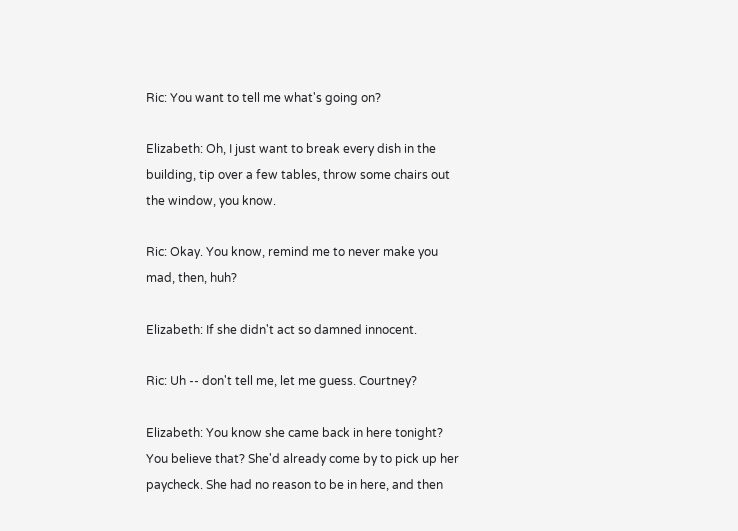Ric: You want to tell me what's going on?

Elizabeth: Oh, I just want to break every dish in the building, tip over a few tables, throw some chairs out the window, you know.

Ric: Okay. You know, remind me to never make you mad, then, huh?

Elizabeth: If she didn't act so damned innocent.

Ric: Uh -- don't tell me, let me guess. Courtney?

Elizabeth: You know she came back in here tonight? You believe that? She'd already come by to pick up her paycheck. She had no reason to be in here, and then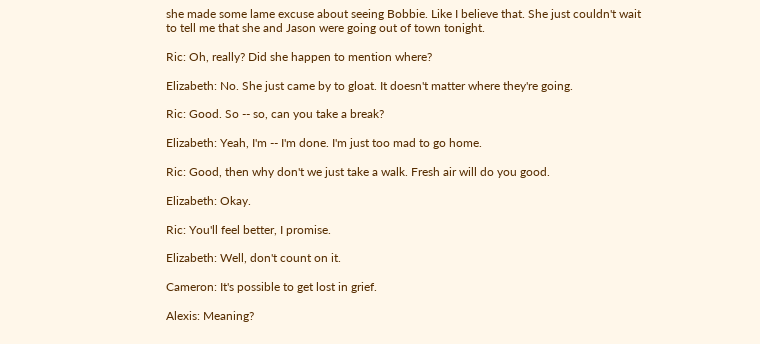she made some lame excuse about seeing Bobbie. Like I believe that. She just couldn't wait to tell me that she and Jason were going out of town tonight.

Ric: Oh, really? Did she happen to mention where?

Elizabeth: No. She just came by to gloat. It doesn't matter where they're going.

Ric: Good. So -- so, can you take a break?

Elizabeth: Yeah, I'm -- I'm done. I'm just too mad to go home.

Ric: Good, then why don't we just take a walk. Fresh air will do you good.

Elizabeth: Okay.

Ric: You'll feel better, I promise.

Elizabeth: Well, don't count on it.

Cameron: It's possible to get lost in grief.

Alexis: Meaning?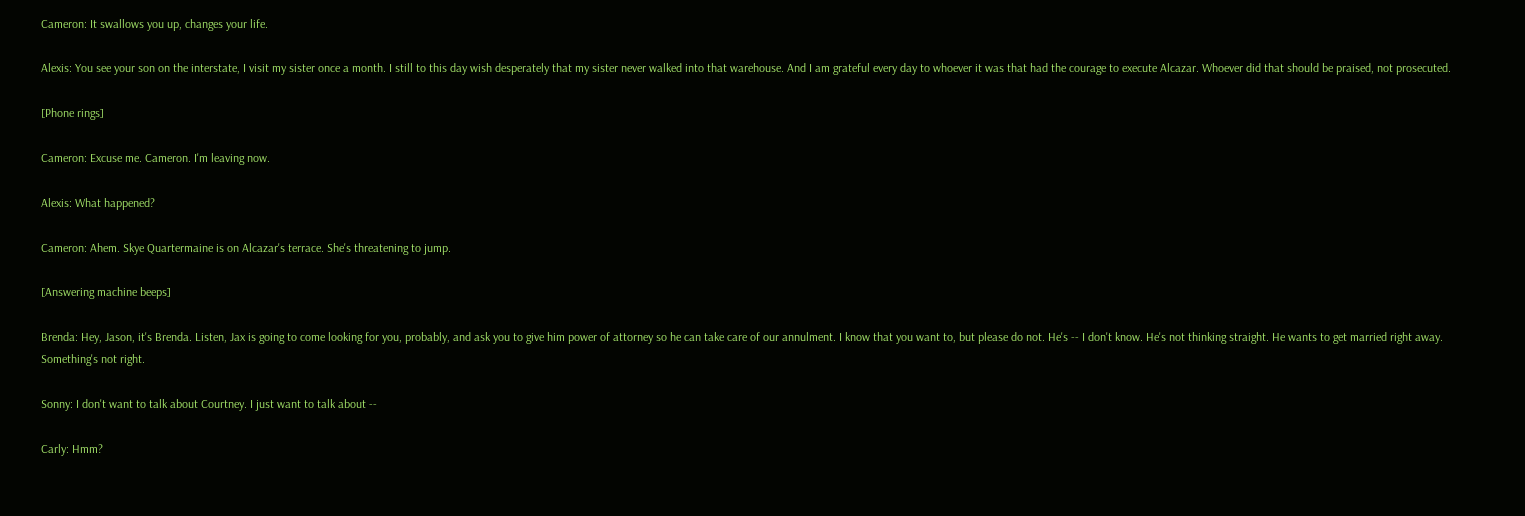Cameron: It swallows you up, changes your life.

Alexis: You see your son on the interstate, I visit my sister once a month. I still to this day wish desperately that my sister never walked into that warehouse. And I am grateful every day to whoever it was that had the courage to execute Alcazar. Whoever did that should be praised, not prosecuted.

[Phone rings]

Cameron: Excuse me. Cameron. I'm leaving now.

Alexis: What happened?

Cameron: Ahem. Skye Quartermaine is on Alcazar's terrace. She's threatening to jump.

[Answering machine beeps]

Brenda: Hey, Jason, it's Brenda. Listen, Jax is going to come looking for you, probably, and ask you to give him power of attorney so he can take care of our annulment. I know that you want to, but please do not. He's -- I don't know. He's not thinking straight. He wants to get married right away. Something's not right.

Sonny: I don't want to talk about Courtney. I just want to talk about --

Carly: Hmm?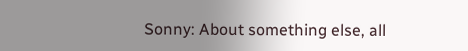Sonny: About something else, all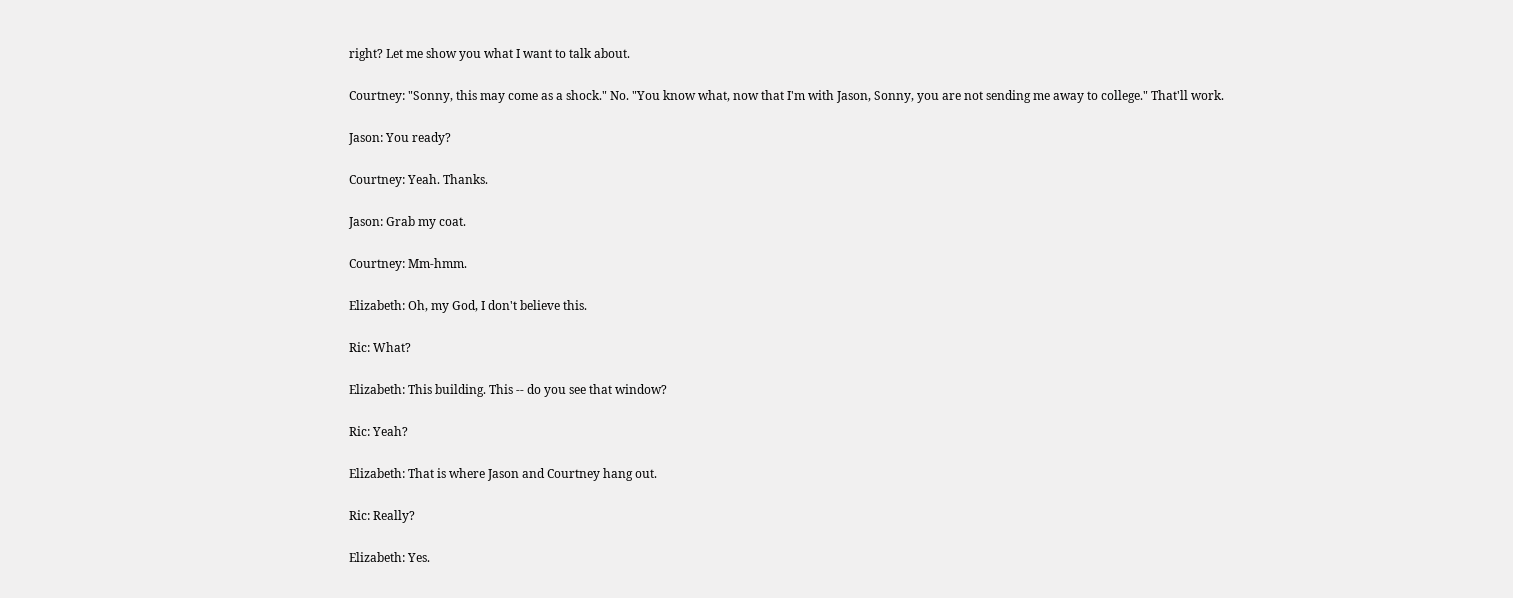right? Let me show you what I want to talk about.

Courtney: "Sonny, this may come as a shock." No. "You know what, now that I'm with Jason, Sonny, you are not sending me away to college." That'll work.

Jason: You ready?

Courtney: Yeah. Thanks.

Jason: Grab my coat.

Courtney: Mm-hmm.

Elizabeth: Oh, my God, I don't believe this.

Ric: What?

Elizabeth: This building. This -- do you see that window?

Ric: Yeah?

Elizabeth: That is where Jason and Courtney hang out.

Ric: Really?

Elizabeth: Yes.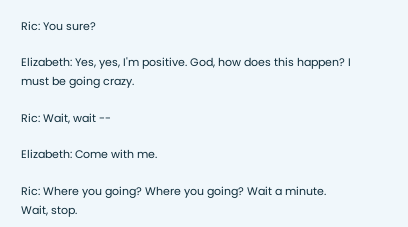Ric: You sure?

Elizabeth: Yes, yes, I'm positive. God, how does this happen? I must be going crazy.

Ric: Wait, wait --

Elizabeth: Come with me.

Ric: Where you going? Where you going? Wait a minute. Wait, stop.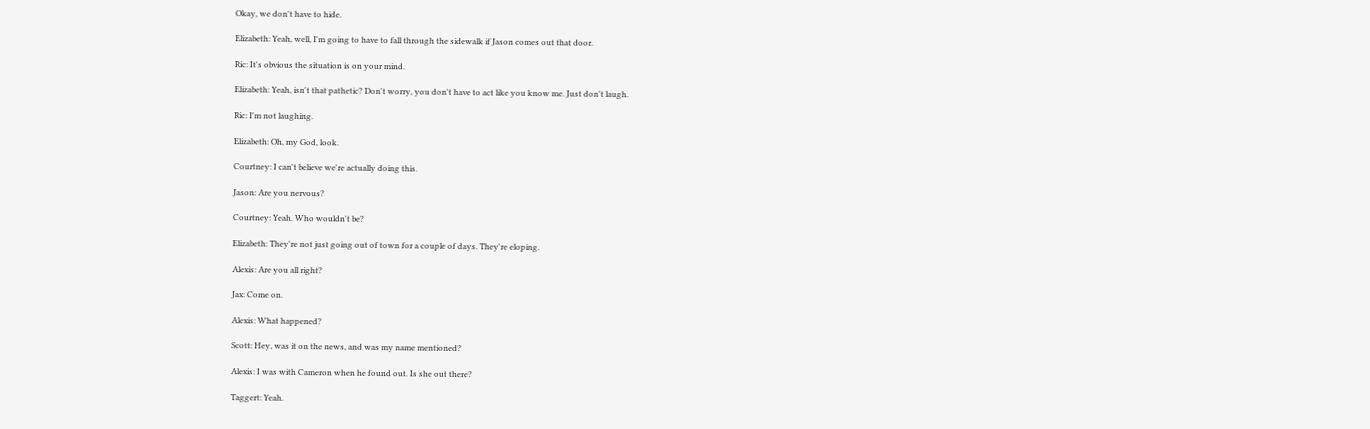Okay, we don't have to hide.

Elizabeth: Yeah, well, I'm going to have to fall through the sidewalk if Jason comes out that door.

Ric: It's obvious the situation is on your mind.

Elizabeth: Yeah, isn't that pathetic? Don't worry, you don't have to act like you know me. Just don't laugh.

Ric: I'm not laughing.

Elizabeth: Oh, my God, look.

Courtney: I can't believe we're actually doing this.

Jason: Are you nervous?

Courtney: Yeah. Who wouldn't be?

Elizabeth: They're not just going out of town for a couple of days. They're eloping.

Alexis: Are you all right?

Jax: Come on.

Alexis: What happened?

Scott: Hey, was it on the news, and was my name mentioned?

Alexis: I was with Cameron when he found out. Is she out there?

Taggert: Yeah.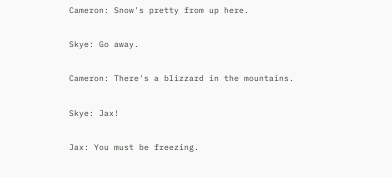Cameron: Snow's pretty from up here.

Skye: Go away.

Cameron: There's a blizzard in the mountains.

Skye: Jax!

Jax: You must be freezing.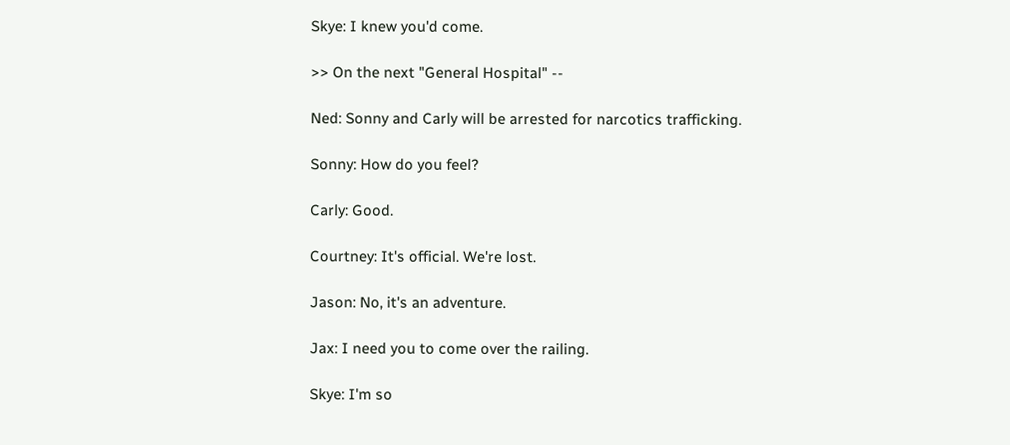Skye: I knew you'd come.

>> On the next "General Hospital" --

Ned: Sonny and Carly will be arrested for narcotics trafficking.

Sonny: How do you feel?

Carly: Good.

Courtney: It's official. We're lost.

Jason: No, it's an adventure.

Jax: I need you to come over the railing.

Skye: I'm so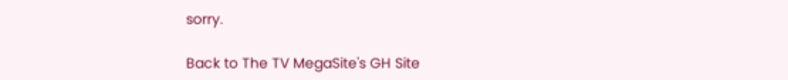sorry.

Back to The TV MegaSite's GH Site